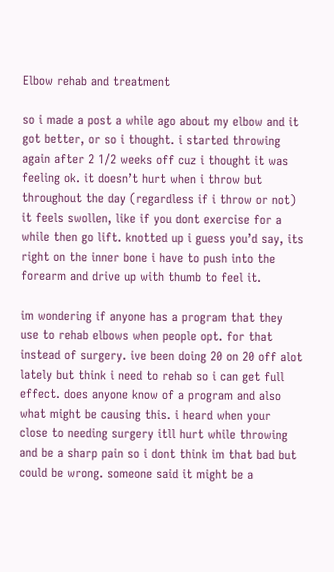Elbow rehab and treatment

so i made a post a while ago about my elbow and it got better, or so i thought. i started throwing again after 2 1/2 weeks off cuz i thought it was feeling ok. it doesn’t hurt when i throw but throughout the day (regardless if i throw or not) it feels swollen, like if you dont exercise for a while then go lift. knotted up i guess you’d say, its right on the inner bone i have to push into the forearm and drive up with thumb to feel it.

im wondering if anyone has a program that they use to rehab elbows when people opt. for that instead of surgery. ive been doing 20 on 20 off alot lately but think i need to rehab so i can get full effect. does anyone know of a program and also what might be causing this. i heard when your close to needing surgery itll hurt while throwing and be a sharp pain so i dont think im that bad but could be wrong. someone said it might be a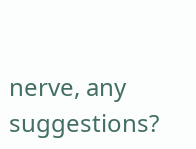nerve, any suggestions?